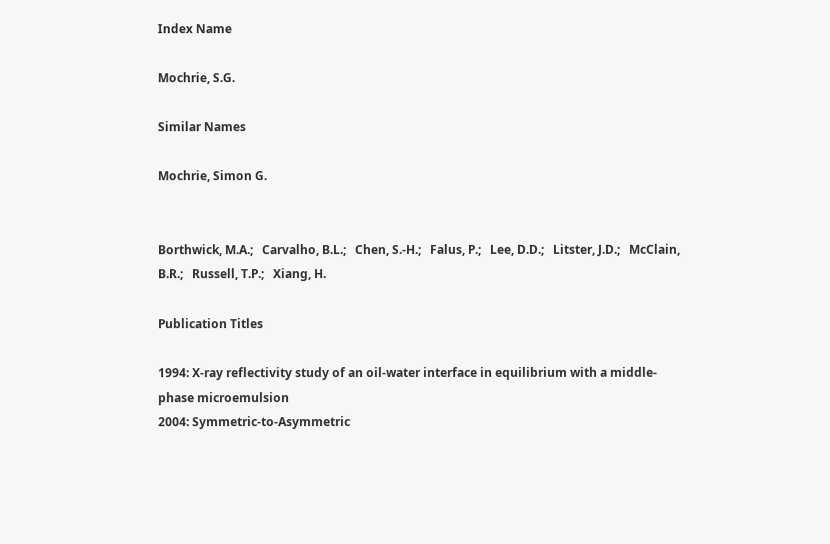Index Name

Mochrie, S.G.

Similar Names

Mochrie, Simon G.


Borthwick, M.A.;   Carvalho, B.L.;   Chen, S.-H.;   Falus, P.;   Lee, D.D.;   Litster, J.D.;   McClain, B.R.;   Russell, T.P.;   Xiang, H.

Publication Titles

1994: X-ray reflectivity study of an oil-water interface in equilibrium with a middle-phase microemulsion
2004: Symmetric-to-Asymmetric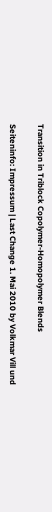Transition in Triblock Copolymer-Homopolymer Blends

Seiteninfo: Impressum | Last Change 1. Mai 2010 by Volkmar Vill und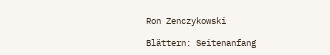Ron Zenczykowski

Blättern: Seitenanfang